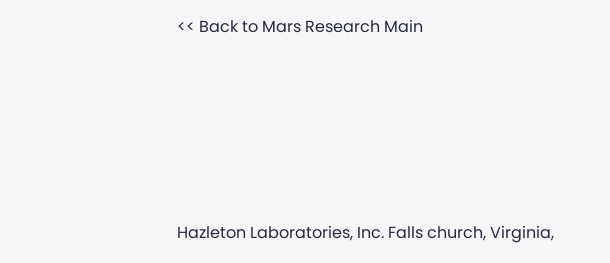<< Back to Mars Research Main





Hazleton Laboratories, Inc. Falls church, Virginia,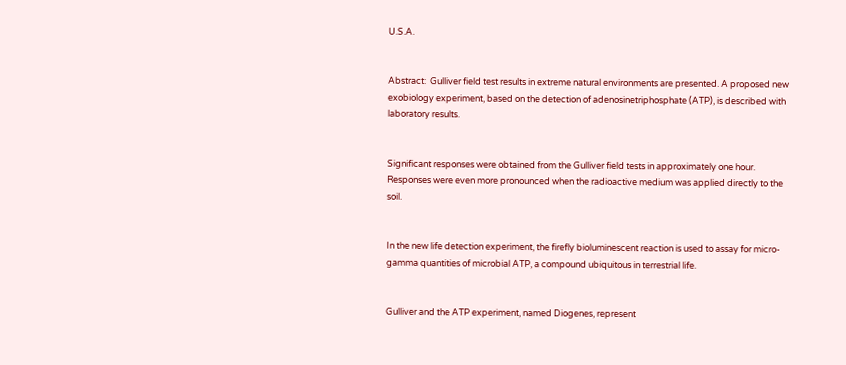U.S.A.


Abstract:  Gulliver field test results in extreme natural environments are presented. A proposed new exobiology experiment, based on the detection of adenosinetriphosphate (ATP), is described with laboratory results.


Significant responses were obtained from the Gulliver field tests in approximately one hour. Responses were even more pronounced when the radioactive medium was applied directly to the soil.


In the new life detection experiment, the firefly bioluminescent reaction is used to assay for micro-gamma quantities of microbial ATP, a compound ubiquitous in terrestrial life.


Gulliver and the ATP experiment, named Diogenes, represent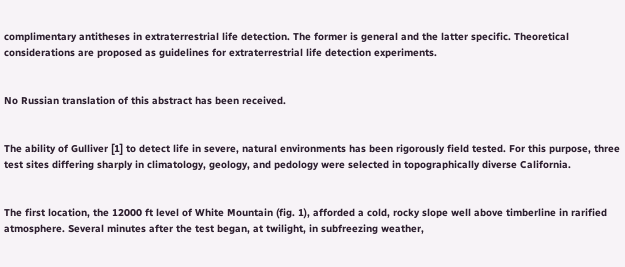complimentary antitheses in extraterrestrial life detection. The former is general and the latter specific. Theoretical considerations are proposed as guidelines for extraterrestrial life detection experiments.


No Russian translation of this abstract has been received.


The ability of Gulliver [1] to detect life in severe, natural environments has been rigorously field tested. For this purpose, three test sites differing sharply in climatology, geology, and pedology were selected in topographically diverse California.


The first location, the 12000 ft level of White Mountain (fig. 1), afforded a cold, rocky slope well above timberline in rarified atmosphere. Several minutes after the test began, at twilight, in subfreezing weather,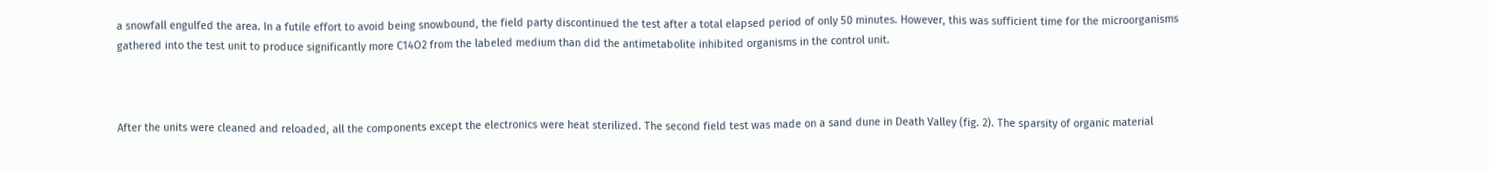a snowfall engulfed the area. In a futile effort to avoid being snowbound, the field party discontinued the test after a total elapsed period of only 50 minutes. However, this was sufficient time for the microorganisms gathered into the test unit to produce significantly more C14O2 from the labeled medium than did the antimetabolite inhibited organisms in the control unit.



After the units were cleaned and reloaded, all the components except the electronics were heat sterilized. The second field test was made on a sand dune in Death Valley (fig. 2). The sparsity of organic material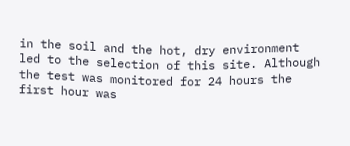in the soil and the hot, dry environment led to the selection of this site. Although the test was monitored for 24 hours the first hour was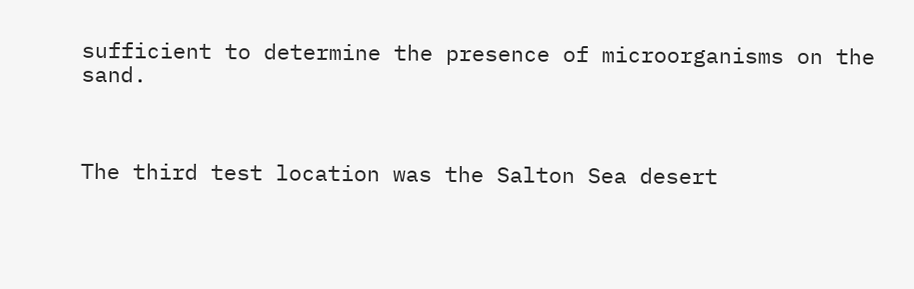sufficient to determine the presence of microorganisms on the sand.



The third test location was the Salton Sea desert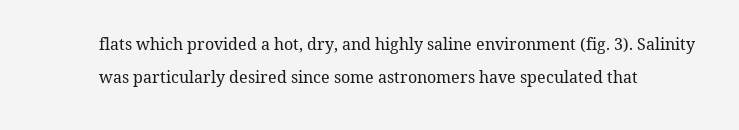flats which provided a hot, dry, and highly saline environment (fig. 3). Salinity was particularly desired since some astronomers have speculated that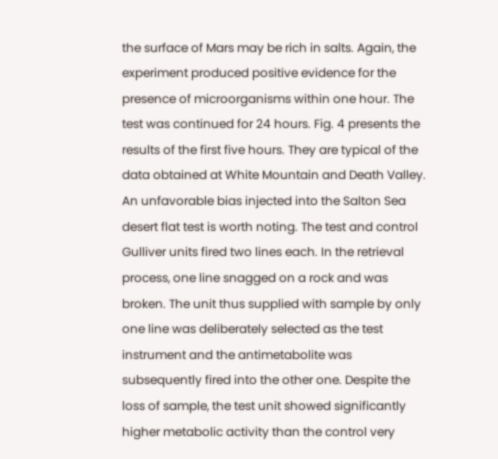the surface of Mars may be rich in salts. Again, the experiment produced positive evidence for the presence of microorganisms within one hour. The test was continued for 24 hours. Fig. 4 presents the results of the first five hours. They are typical of the data obtained at White Mountain and Death Valley. An unfavorable bias injected into the Salton Sea desert flat test is worth noting. The test and control Gulliver units fired two lines each. In the retrieval process, one line snagged on a rock and was broken. The unit thus supplied with sample by only one line was deliberately selected as the test instrument and the antimetabolite was subsequently fired into the other one. Despite the loss of sample, the test unit showed significantly higher metabolic activity than the control very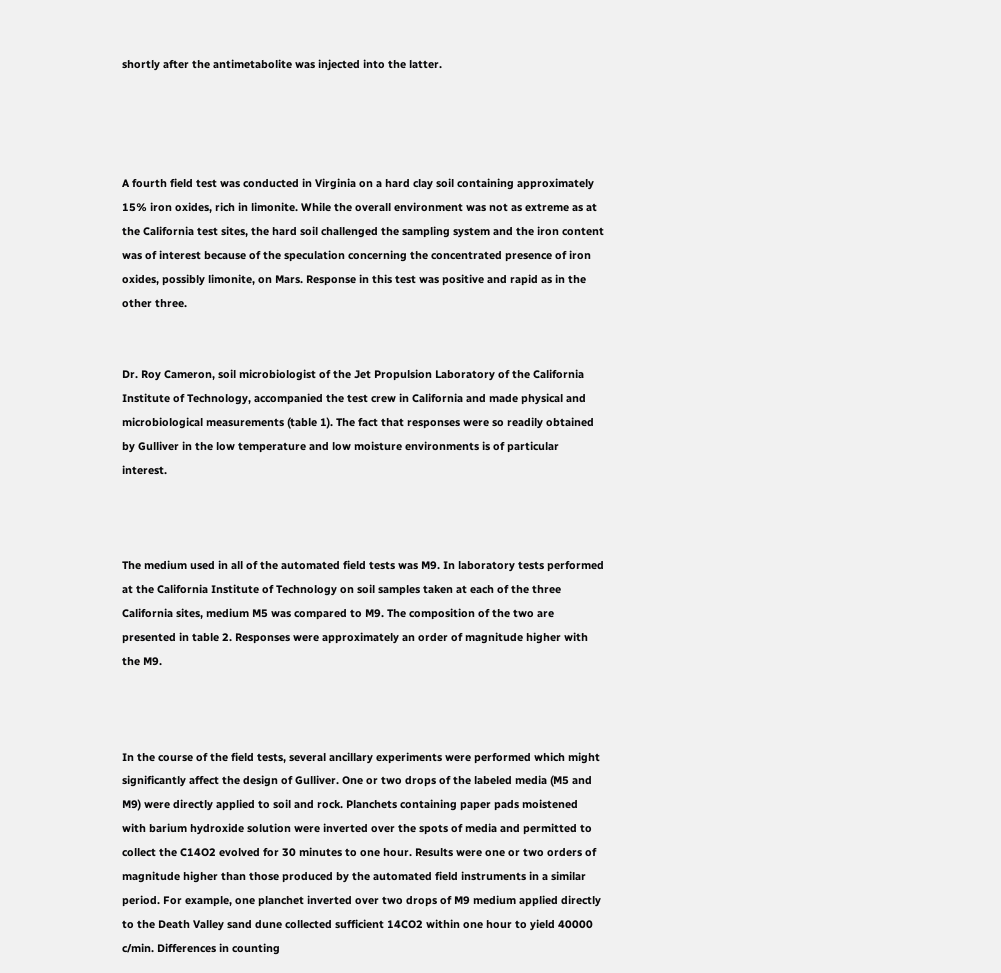shortly after the antimetabolite was injected into the latter.




A fourth field test was conducted in Virginia on a hard clay soil containing approximately 15% iron oxides, rich in limonite. While the overall environment was not as extreme as at the California test sites, the hard soil challenged the sampling system and the iron content was of interest because of the speculation concerning the concentrated presence of iron oxides, possibly limonite, on Mars. Response in this test was positive and rapid as in the other three.


Dr. Roy Cameron, soil microbiologist of the Jet Propulsion Laboratory of the California Institute of Technology, accompanied the test crew in California and made physical and microbiological measurements (table 1). The fact that responses were so readily obtained by Gulliver in the low temperature and low moisture environments is of particular interest.



The medium used in all of the automated field tests was M9. In laboratory tests performed at the California Institute of Technology on soil samples taken at each of the three California sites, medium M5 was compared to M9. The composition of the two are presented in table 2. Responses were approximately an order of magnitude higher with the M9.



In the course of the field tests, several ancillary experiments were performed which might significantly affect the design of Gulliver. One or two drops of the labeled media (M5 and M9) were directly applied to soil and rock. Planchets containing paper pads moistened with barium hydroxide solution were inverted over the spots of media and permitted to collect the C14O2 evolved for 30 minutes to one hour. Results were one or two orders of magnitude higher than those produced by the automated field instruments in a similar period. For example, one planchet inverted over two drops of M9 medium applied directly to the Death Valley sand dune collected sufficient 14CO2 within one hour to yield 40000 c/min. Differences in counting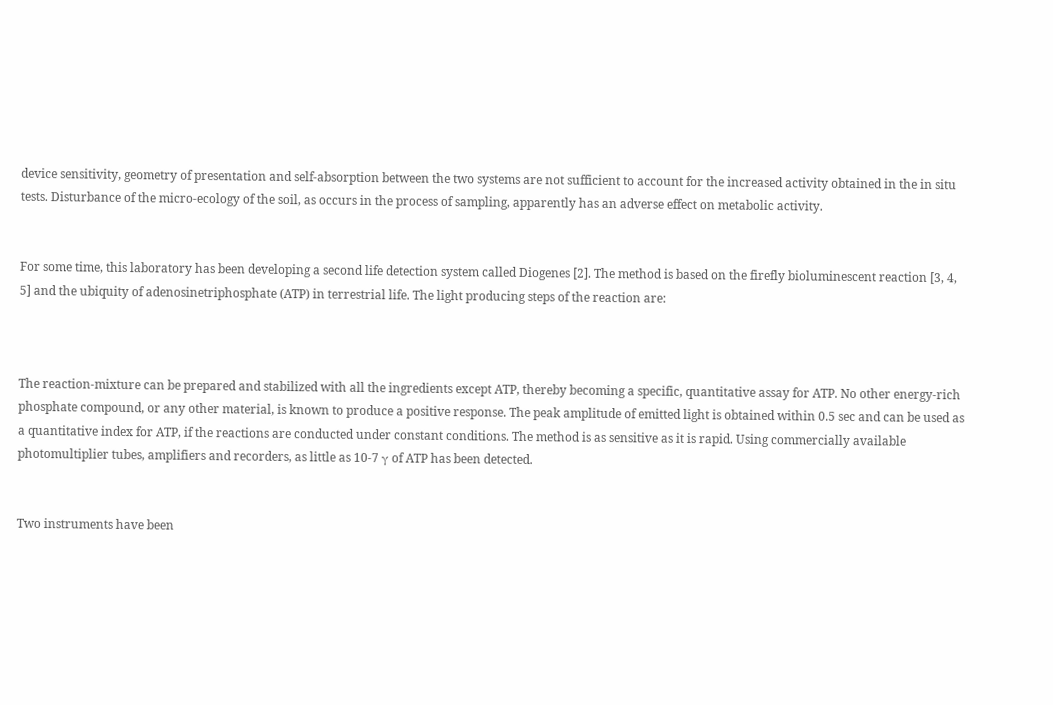device sensitivity, geometry of presentation and self-absorption between the two systems are not sufficient to account for the increased activity obtained in the in situ tests. Disturbance of the micro-ecology of the soil, as occurs in the process of sampling, apparently has an adverse effect on metabolic activity.


For some time, this laboratory has been developing a second life detection system called Diogenes [2]. The method is based on the firefly bioluminescent reaction [3, 4, 5] and the ubiquity of adenosinetriphosphate (ATP) in terrestrial life. The light producing steps of the reaction are:



The reaction-mixture can be prepared and stabilized with all the ingredients except ATP, thereby becoming a specific, quantitative assay for ATP. No other energy-rich phosphate compound, or any other material, is known to produce a positive response. The peak amplitude of emitted light is obtained within 0.5 sec and can be used as a quantitative index for ATP, if the reactions are conducted under constant conditions. The method is as sensitive as it is rapid. Using commercially available photomultiplier tubes, amplifiers and recorders, as little as 10-7 γ of ATP has been detected.


Two instruments have been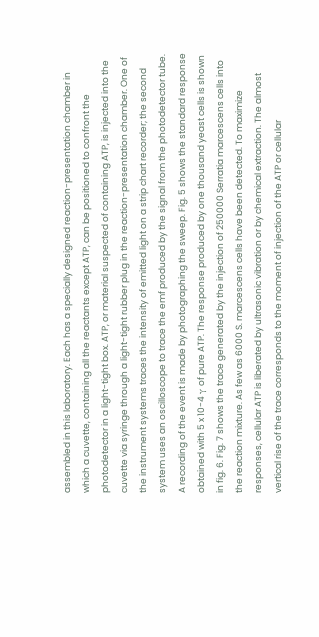assembled in this laboratory. Each has a specially designed reaction-presentation chamber in which a cuvette, containing all the reactants except ATP, can be positioned to confront the photodetector in a light-tight box. ATP, or material suspected of containing ATP, is injected into the cuvette via syringe through a light-tight rubber plug in the reaction-presentation chamber. One of the instrument systems traces the intensity of emitted light on a strip chart recorder; the second system uses an oscilloscope to trace the emf produced by the signal from the photodetector tube. A recording of the event is made by photographing the sweep. Fig. 5 shows the standard response obtained with 5 x 10-4 γ of pure ATP. The response produced by one thousand yeast cells is shown in fig. 6. Fig. 7 shows the trace generated by the injection of 250000 Serratia marcescens cells into the reaction mixture. As few as 6000 S. marcescens cells have been detected. To maximize responses, cellular ATP is liberated by ultrasonic vibration or by chemical extraction. The almost vertical rise of the trace corresponds to the moment of injection of the ATP or cellular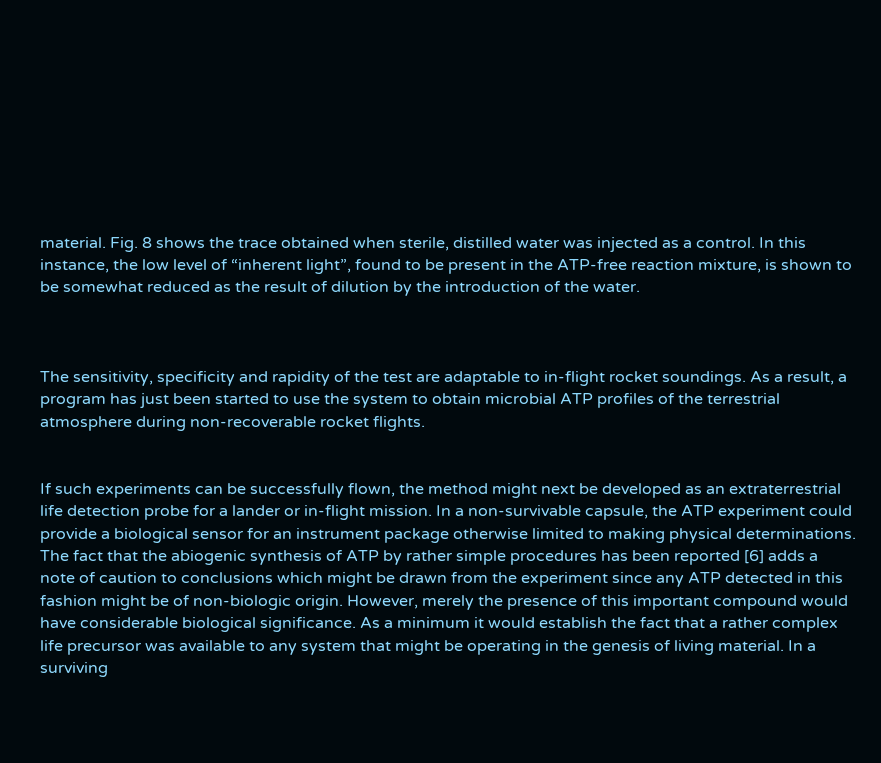material. Fig. 8 shows the trace obtained when sterile, distilled water was injected as a control. In this instance, the low level of “inherent light”, found to be present in the ATP-free reaction mixture, is shown to be somewhat reduced as the result of dilution by the introduction of the water.



The sensitivity, specificity and rapidity of the test are adaptable to in-flight rocket soundings. As a result, a program has just been started to use the system to obtain microbial ATP profiles of the terrestrial atmosphere during non-recoverable rocket flights.


If such experiments can be successfully flown, the method might next be developed as an extraterrestrial life detection probe for a lander or in-flight mission. In a non-survivable capsule, the ATP experiment could provide a biological sensor for an instrument package otherwise limited to making physical determinations. The fact that the abiogenic synthesis of ATP by rather simple procedures has been reported [6] adds a note of caution to conclusions which might be drawn from the experiment since any ATP detected in this fashion might be of non-biologic origin. However, merely the presence of this important compound would have considerable biological significance. As a minimum it would establish the fact that a rather complex life precursor was available to any system that might be operating in the genesis of living material. In a surviving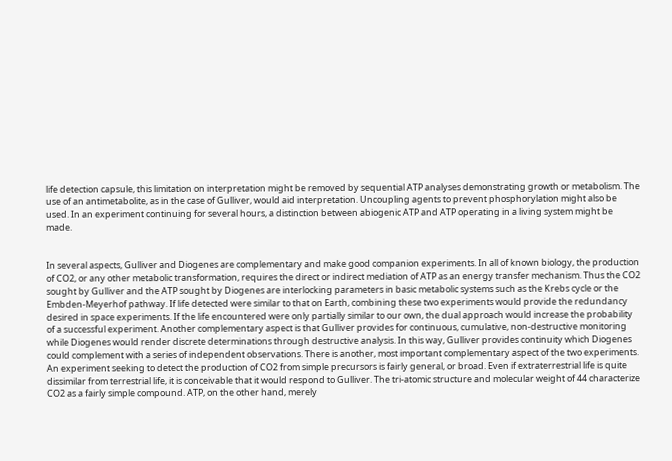life detection capsule, this limitation on interpretation might be removed by sequential ATP analyses demonstrating growth or metabolism. The use of an antimetabolite, as in the case of Gulliver, would aid interpretation. Uncoupling agents to prevent phosphorylation might also be used. In an experiment continuing for several hours, a distinction between abiogenic ATP and ATP operating in a living system might be made.


In several aspects, Gulliver and Diogenes are complementary and make good companion experiments. In all of known biology, the production of CO2, or any other metabolic transformation, requires the direct or indirect mediation of ATP as an energy transfer mechanism. Thus the CO2 sought by Gulliver and the ATP sought by Diogenes are interlocking parameters in basic metabolic systems such as the Krebs cycle or the Embden-Meyerhof pathway. If life detected were similar to that on Earth, combining these two experiments would provide the redundancy desired in space experiments. If the life encountered were only partially similar to our own, the dual approach would increase the probability of a successful experiment. Another complementary aspect is that Gulliver provides for continuous, cumulative, non-destructive monitoring while Diogenes would render discrete determinations through destructive analysis. In this way, Gulliver provides continuity which Diogenes could complement with a series of independent observations. There is another, most important complementary aspect of the two experiments. An experiment seeking to detect the production of CO2 from simple precursors is fairly general, or broad. Even if extraterrestrial life is quite dissimilar from terrestrial life, it is conceivable that it would respond to Gulliver. The tri-atomic structure and molecular weight of 44 characterize CO2 as a fairly simple compound. ATP, on the other hand, merely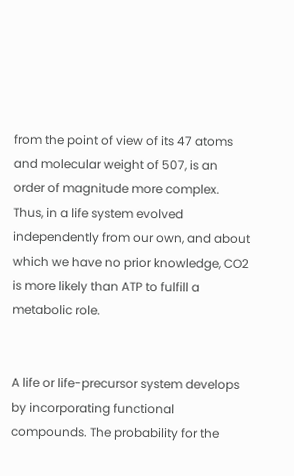from the point of view of its 47 atoms and molecular weight of 507, is an order of magnitude more complex. Thus, in a life system evolved independently from our own, and about which we have no prior knowledge, CO2 is more likely than ATP to fulfill a metabolic role.


A life or life-precursor system develops by incorporating functional compounds. The probability for the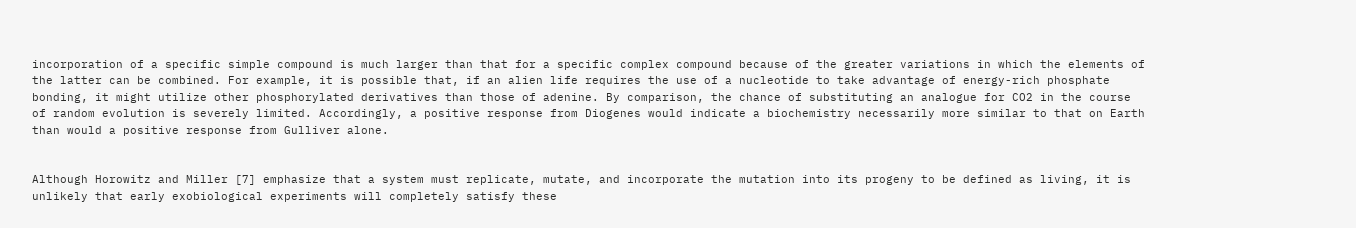incorporation of a specific simple compound is much larger than that for a specific complex compound because of the greater variations in which the elements of the latter can be combined. For example, it is possible that, if an alien life requires the use of a nucleotide to take advantage of energy-rich phosphate bonding, it might utilize other phosphorylated derivatives than those of adenine. By comparison, the chance of substituting an analogue for CO2 in the course of random evolution is severely limited. Accordingly, a positive response from Diogenes would indicate a biochemistry necessarily more similar to that on Earth than would a positive response from Gulliver alone.


Although Horowitz and Miller [7] emphasize that a system must replicate, mutate, and incorporate the mutation into its progeny to be defined as living, it is unlikely that early exobiological experiments will completely satisfy these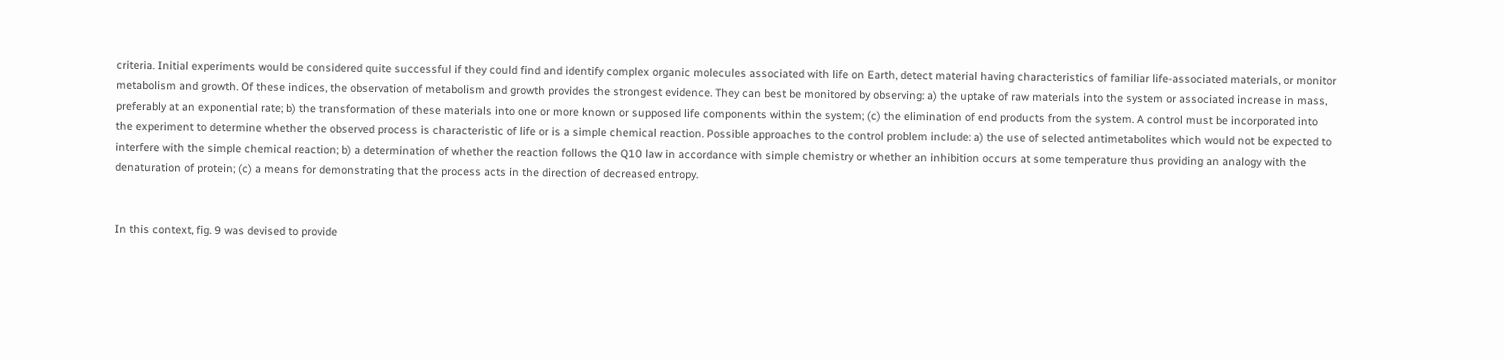criteria. Initial experiments would be considered quite successful if they could find and identify complex organic molecules associated with life on Earth, detect material having characteristics of familiar life-associated materials, or monitor metabolism and growth. Of these indices, the observation of metabolism and growth provides the strongest evidence. They can best be monitored by observing: a) the uptake of raw materials into the system or associated increase in mass, preferably at an exponential rate; b) the transformation of these materials into one or more known or supposed life components within the system; (c) the elimination of end products from the system. A control must be incorporated into the experiment to determine whether the observed process is characteristic of life or is a simple chemical reaction. Possible approaches to the control problem include: a) the use of selected antimetabolites which would not be expected to interfere with the simple chemical reaction; b) a determination of whether the reaction follows the Q10 law in accordance with simple chemistry or whether an inhibition occurs at some temperature thus providing an analogy with the denaturation of protein; (c) a means for demonstrating that the process acts in the direction of decreased entropy.


In this context, fig. 9 was devised to provide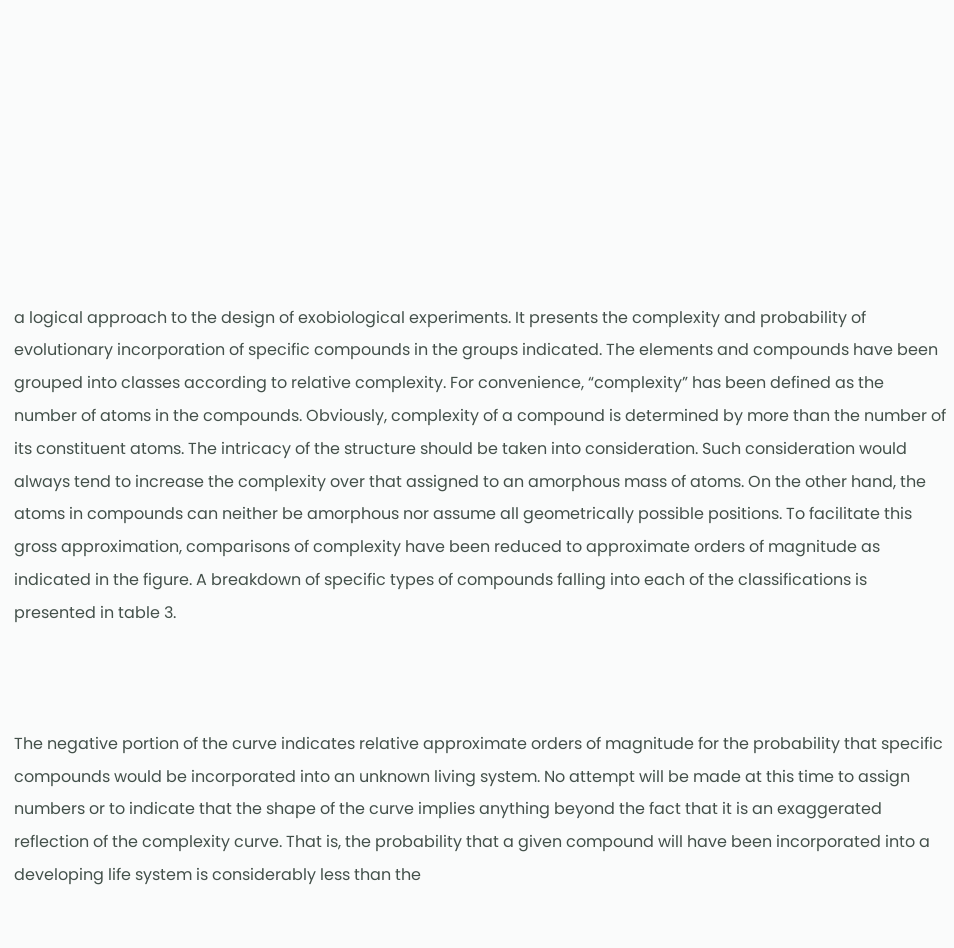a logical approach to the design of exobiological experiments. It presents the complexity and probability of evolutionary incorporation of specific compounds in the groups indicated. The elements and compounds have been grouped into classes according to relative complexity. For convenience, “complexity” has been defined as the number of atoms in the compounds. Obviously, complexity of a compound is determined by more than the number of its constituent atoms. The intricacy of the structure should be taken into consideration. Such consideration would always tend to increase the complexity over that assigned to an amorphous mass of atoms. On the other hand, the atoms in compounds can neither be amorphous nor assume all geometrically possible positions. To facilitate this gross approximation, comparisons of complexity have been reduced to approximate orders of magnitude as indicated in the figure. A breakdown of specific types of compounds falling into each of the classifications is presented in table 3.



The negative portion of the curve indicates relative approximate orders of magnitude for the probability that specific compounds would be incorporated into an unknown living system. No attempt will be made at this time to assign numbers or to indicate that the shape of the curve implies anything beyond the fact that it is an exaggerated reflection of the complexity curve. That is, the probability that a given compound will have been incorporated into a developing life system is considerably less than the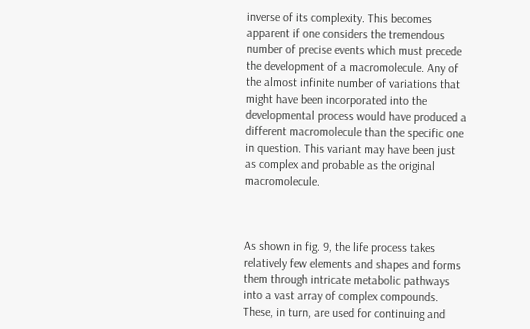inverse of its complexity. This becomes apparent if one considers the tremendous number of precise events which must precede the development of a macromolecule. Any of the almost infinite number of variations that might have been incorporated into the developmental process would have produced a different macromolecule than the specific one in question. This variant may have been just as complex and probable as the original macromolecule.



As shown in fig. 9, the life process takes relatively few elements and shapes and forms them through intricate metabolic pathways into a vast array of complex compounds. These, in turn, are used for continuing and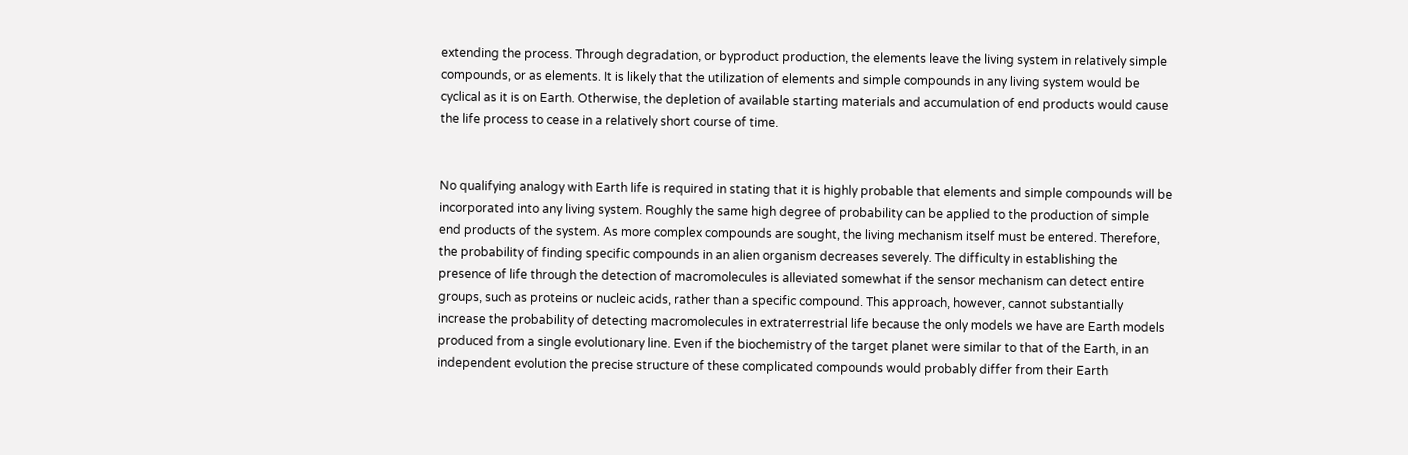extending the process. Through degradation, or byproduct production, the elements leave the living system in relatively simple compounds, or as elements. It is likely that the utilization of elements and simple compounds in any living system would be cyclical as it is on Earth. Otherwise, the depletion of available starting materials and accumulation of end products would cause the life process to cease in a relatively short course of time.


No qualifying analogy with Earth life is required in stating that it is highly probable that elements and simple compounds will be incorporated into any living system. Roughly the same high degree of probability can be applied to the production of simple end products of the system. As more complex compounds are sought, the living mechanism itself must be entered. Therefore, the probability of finding specific compounds in an alien organism decreases severely. The difficulty in establishing the presence of life through the detection of macromolecules is alleviated somewhat if the sensor mechanism can detect entire groups, such as proteins or nucleic acids, rather than a specific compound. This approach, however, cannot substantially increase the probability of detecting macromolecules in extraterrestrial life because the only models we have are Earth models produced from a single evolutionary line. Even if the biochemistry of the target planet were similar to that of the Earth, in an independent evolution the precise structure of these complicated compounds would probably differ from their Earth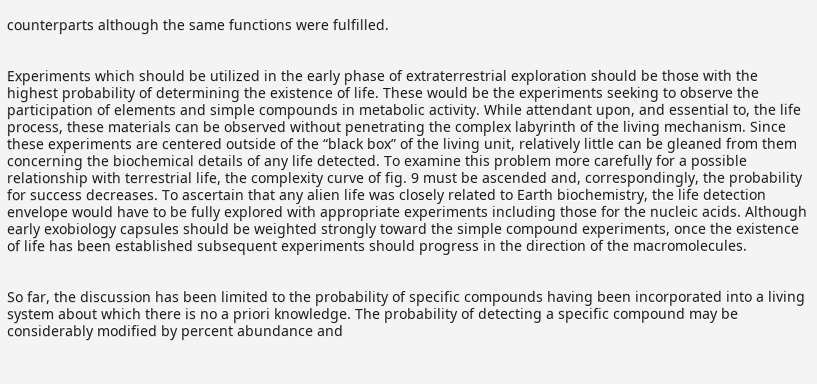counterparts although the same functions were fulfilled.


Experiments which should be utilized in the early phase of extraterrestrial exploration should be those with the highest probability of determining the existence of life. These would be the experiments seeking to observe the participation of elements and simple compounds in metabolic activity. While attendant upon, and essential to, the life process, these materials can be observed without penetrating the complex labyrinth of the living mechanism. Since these experiments are centered outside of the “black box” of the living unit, relatively little can be gleaned from them concerning the biochemical details of any life detected. To examine this problem more carefully for a possible relationship with terrestrial life, the complexity curve of fig. 9 must be ascended and, correspondingly, the probability for success decreases. To ascertain that any alien life was closely related to Earth biochemistry, the life detection envelope would have to be fully explored with appropriate experiments including those for the nucleic acids. Although early exobiology capsules should be weighted strongly toward the simple compound experiments, once the existence of life has been established subsequent experiments should progress in the direction of the macromolecules.


So far, the discussion has been limited to the probability of specific compounds having been incorporated into a living system about which there is no a priori knowledge. The probability of detecting a specific compound may be considerably modified by percent abundance and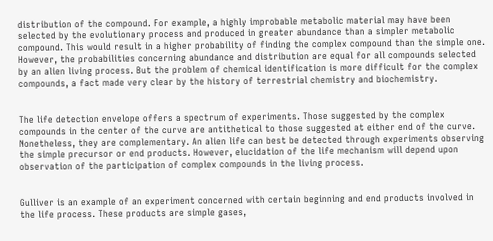distribution of the compound. For example, a highly improbable metabolic material may have been selected by the evolutionary process and produced in greater abundance than a simpler metabolic compound. This would result in a higher probability of finding the complex compound than the simple one. However, the probabilities concerning abundance and distribution are equal for all compounds selected by an alien living process. But the problem of chemical identification is more difficult for the complex compounds, a fact made very clear by the history of terrestrial chemistry and biochemistry.


The life detection envelope offers a spectrum of experiments. Those suggested by the complex compounds in the center of the curve are antithetical to those suggested at either end of the curve. Nonetheless, they are complementary. An alien life can best be detected through experiments observing the simple precursor or end products. However, elucidation of the life mechanism will depend upon observation of the participation of complex compounds in the living process.


Gulliver is an example of an experiment concerned with certain beginning and end products involved in the life process. These products are simple gases,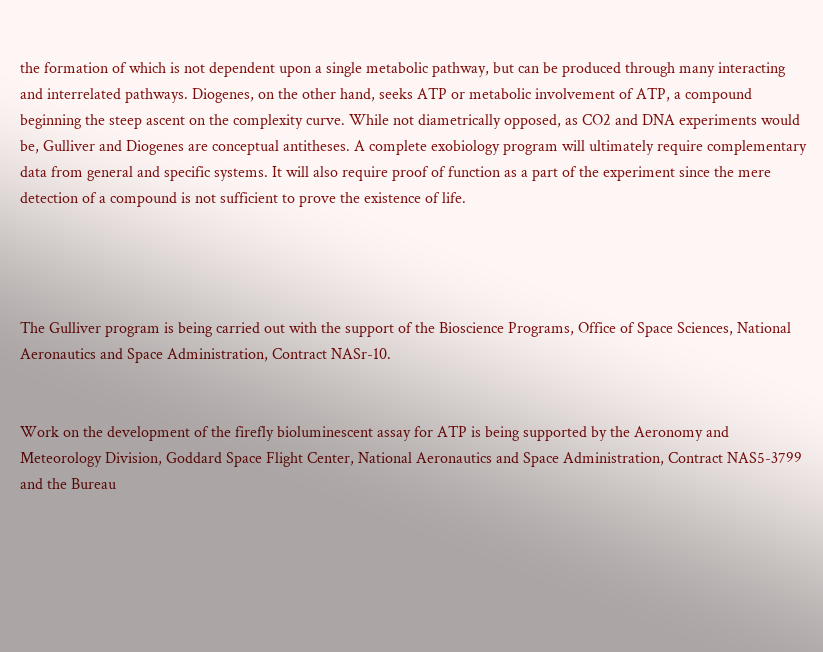the formation of which is not dependent upon a single metabolic pathway, but can be produced through many interacting and interrelated pathways. Diogenes, on the other hand, seeks ATP or metabolic involvement of ATP, a compound beginning the steep ascent on the complexity curve. While not diametrically opposed, as CO2 and DNA experiments would be, Gulliver and Diogenes are conceptual antitheses. A complete exobiology program will ultimately require complementary data from general and specific systems. It will also require proof of function as a part of the experiment since the mere detection of a compound is not sufficient to prove the existence of life.




The Gulliver program is being carried out with the support of the Bioscience Programs, Office of Space Sciences, National Aeronautics and Space Administration, Contract NASr-10.


Work on the development of the firefly bioluminescent assay for ATP is being supported by the Aeronomy and Meteorology Division, Goddard Space Flight Center, National Aeronautics and Space Administration, Contract NAS5-3799 and the Bureau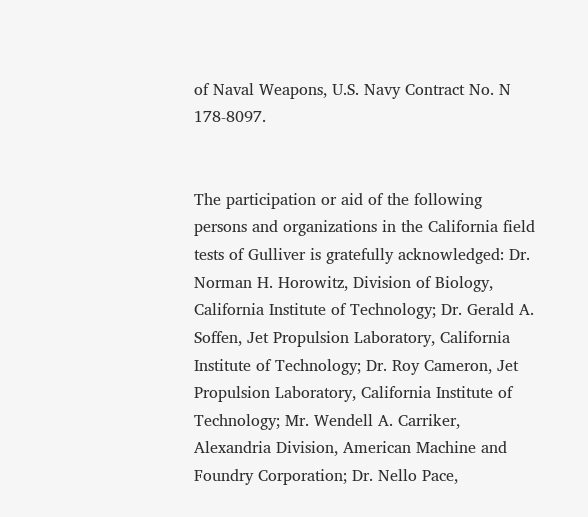of Naval Weapons, U.S. Navy Contract No. N 178-8097.


The participation or aid of the following persons and organizations in the California field tests of Gulliver is gratefully acknowledged: Dr. Norman H. Horowitz, Division of Biology, California Institute of Technology; Dr. Gerald A. Soffen, Jet Propulsion Laboratory, California Institute of Technology; Dr. Roy Cameron, Jet Propulsion Laboratory, California Institute of Technology; Mr. Wendell A. Carriker, Alexandria Division, American Machine and Foundry Corporation; Dr. Nello Pace,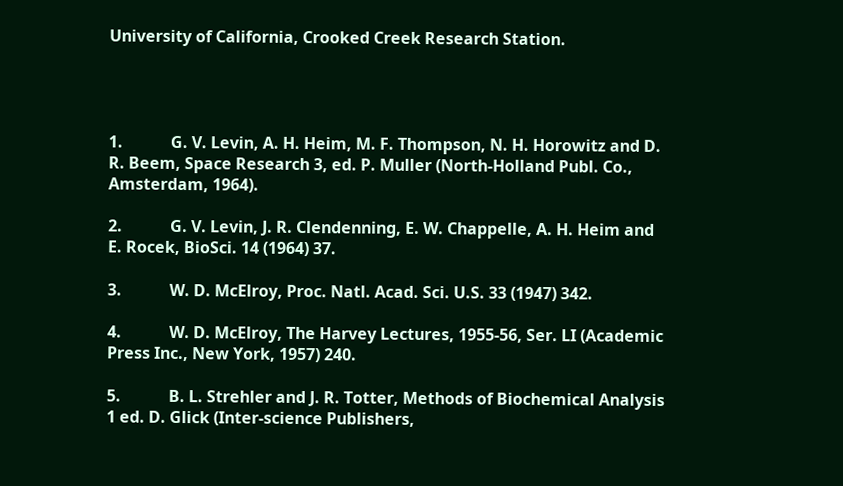University of California, Crooked Creek Research Station.




1.            G. V. Levin, A. H. Heim, M. F. Thompson, N. H. Horowitz and D. R. Beem, Space Research 3, ed. P. Muller (North-Holland Publ. Co., Amsterdam, 1964).

2.            G. V. Levin, J. R. Clendenning, E. W. Chappelle, A. H. Heim and E. Rocek, BioSci. 14 (1964) 37.

3.            W. D. McElroy, Proc. Natl. Acad. Sci. U.S. 33 (1947) 342.

4.            W. D. McElroy, The Harvey Lectures, 1955-56, Ser. LI (Academic Press Inc., New York, 1957) 240.

5.            B. L. Strehler and J. R. Totter, Methods of Biochemical Analysis 1 ed. D. Glick (Inter-science Publishers,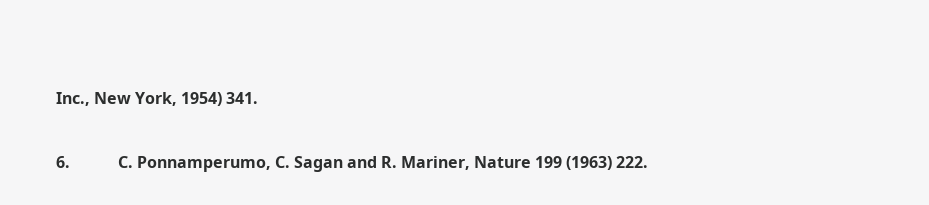Inc., New York, 1954) 341.

6.            C. Ponnamperumo, C. Sagan and R. Mariner, Nature 199 (1963) 222.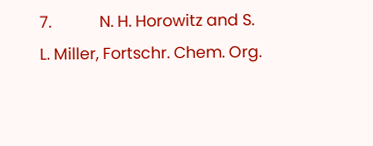7.            N. H. Horowitz and S. L. Miller, Fortschr. Chem. Org.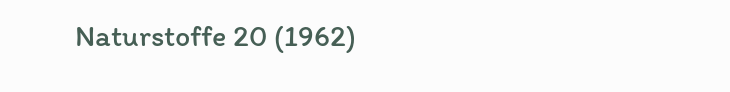Naturstoffe 20 (1962)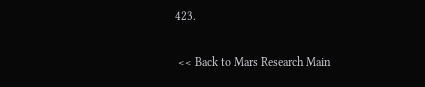423.


 << Back to Mars Research Main